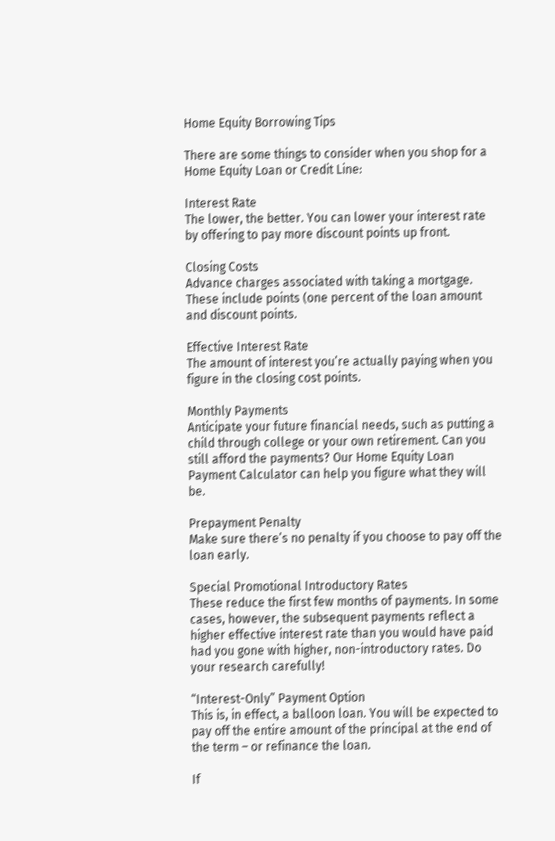Home Equity Borrowing Tips

There are some things to consider when you shop for a Home Equity Loan or Credit Line:

Interest Rate
The lower, the better. You can lower your interest rate by offering to pay more discount points up front.

Closing Costs
Advance charges associated with taking a mortgage. These include points (one percent of the loan amount and discount points.

Effective Interest Rate
The amount of interest you’re actually paying when you figure in the closing cost points.

Monthly Payments
Anticipate your future financial needs, such as putting a child through college or your own retirement. Can you still afford the payments? Our Home Equity Loan Payment Calculator can help you figure what they will be.

Prepayment Penalty
Make sure there’s no penalty if you choose to pay off the loan early.

Special Promotional Introductory Rates
These reduce the first few months of payments. In some cases, however, the subsequent payments reflect a higher effective interest rate than you would have paid had you gone with higher, non-introductory rates. Do your research carefully!

“Interest-Only” Payment Option
This is, in effect, a balloon loan. You will be expected to pay off the entire amount of the principal at the end of the term – or refinance the loan.

If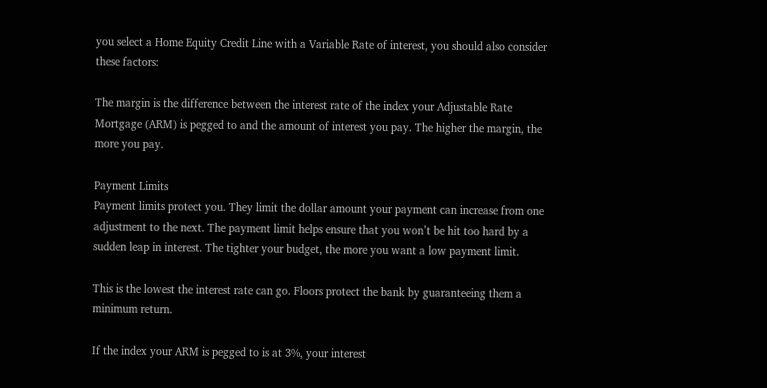you select a Home Equity Credit Line with a Variable Rate of interest, you should also consider these factors:

The margin is the difference between the interest rate of the index your Adjustable Rate Mortgage (ARM) is pegged to and the amount of interest you pay. The higher the margin, the more you pay.

Payment Limits
Payment limits protect you. They limit the dollar amount your payment can increase from one adjustment to the next. The payment limit helps ensure that you won’t be hit too hard by a sudden leap in interest. The tighter your budget, the more you want a low payment limit.

This is the lowest the interest rate can go. Floors protect the bank by guaranteeing them a minimum return.

If the index your ARM is pegged to is at 3%, your interest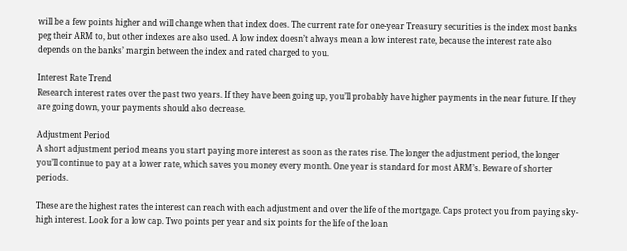will be a few points higher and will change when that index does. The current rate for one-year Treasury securities is the index most banks peg their ARM to, but other indexes are also used. A low index doesn’t always mean a low interest rate, because the interest rate also depends on the banks’ margin between the index and rated charged to you.

Interest Rate Trend
Research interest rates over the past two years. If they have been going up, you’ll probably have higher payments in the near future. If they are going down, your payments should also decrease.

Adjustment Period
A short adjustment period means you start paying more interest as soon as the rates rise. The longer the adjustment period, the longer you’ll continue to pay at a lower rate, which saves you money every month. One year is standard for most ARM’s. Beware of shorter periods.

These are the highest rates the interest can reach with each adjustment and over the life of the mortgage. Caps protect you from paying sky-high interest. Look for a low cap. Two points per year and six points for the life of the loan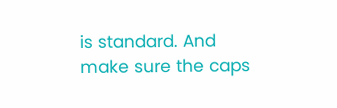is standard. And make sure the caps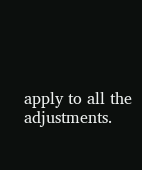apply to all the adjustments.